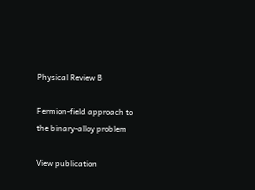Physical Review B

Fermion-field approach to the binary-alloy problem

View publication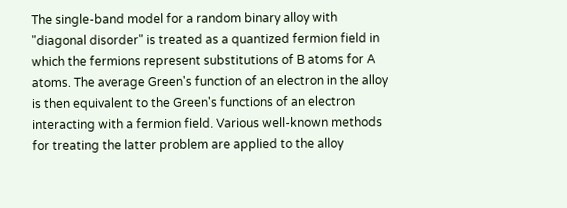The single-band model for a random binary alloy with "diagonal disorder" is treated as a quantized fermion field in which the fermions represent substitutions of B atoms for A atoms. The average Green's function of an electron in the alloy is then equivalent to the Green's functions of an electron interacting with a fermion field. Various well-known methods for treating the latter problem are applied to the alloy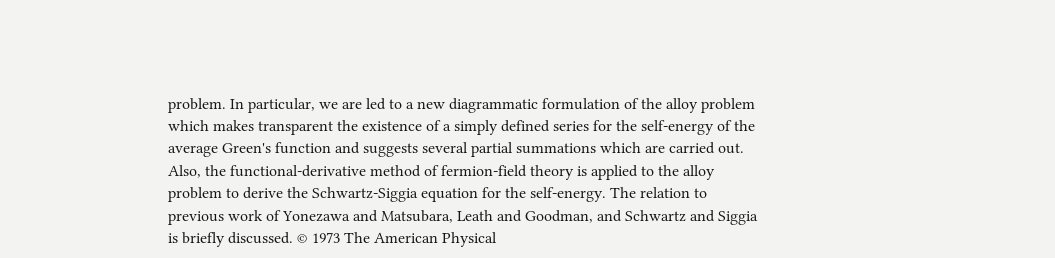problem. In particular, we are led to a new diagrammatic formulation of the alloy problem which makes transparent the existence of a simply defined series for the self-energy of the average Green's function and suggests several partial summations which are carried out. Also, the functional-derivative method of fermion-field theory is applied to the alloy problem to derive the Schwartz-Siggia equation for the self-energy. The relation to previous work of Yonezawa and Matsubara, Leath and Goodman, and Schwartz and Siggia is briefly discussed. © 1973 The American Physical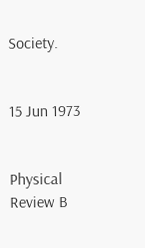Society.


15 Jun 1973


Physical Review B